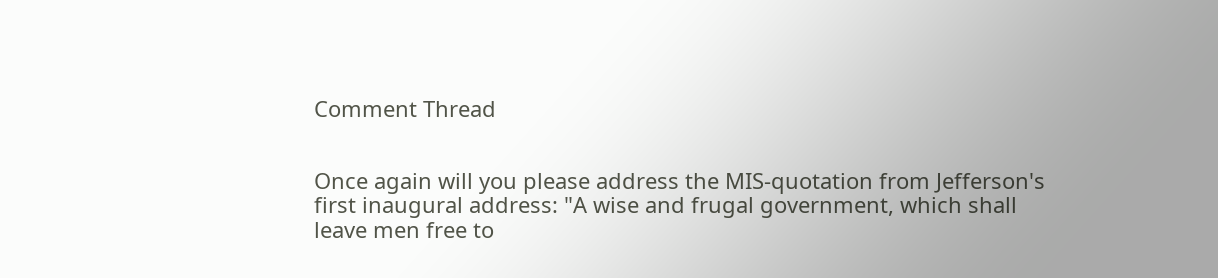Comment Thread


Once again will you please address the MIS-quotation from Jefferson's first inaugural address: "A wise and frugal government, which shall leave men free to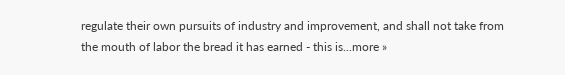regulate their own pursuits of industry and improvement, and shall not take from the mouth of labor the bread it has earned - this is...more »